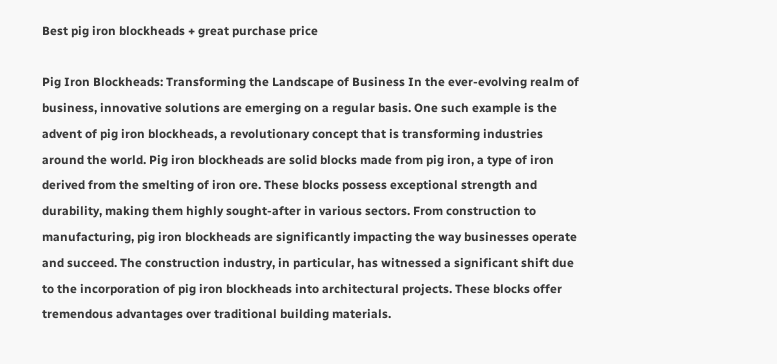Best pig iron blockheads + great purchase price

Pig Iron Blockheads: Transforming the Landscape of Business In the ever-evolving realm of business, innovative solutions are emerging on a regular basis. One such example is the advent of pig iron blockheads, a revolutionary concept that is transforming industries around the world. Pig iron blockheads are solid blocks made from pig iron, a type of iron derived from the smelting of iron ore. These blocks possess exceptional strength and durability, making them highly sought-after in various sectors. From construction to manufacturing, pig iron blockheads are significantly impacting the way businesses operate and succeed. The construction industry, in particular, has witnessed a significant shift due to the incorporation of pig iron blockheads into architectural projects. These blocks offer tremendous advantages over traditional building materials.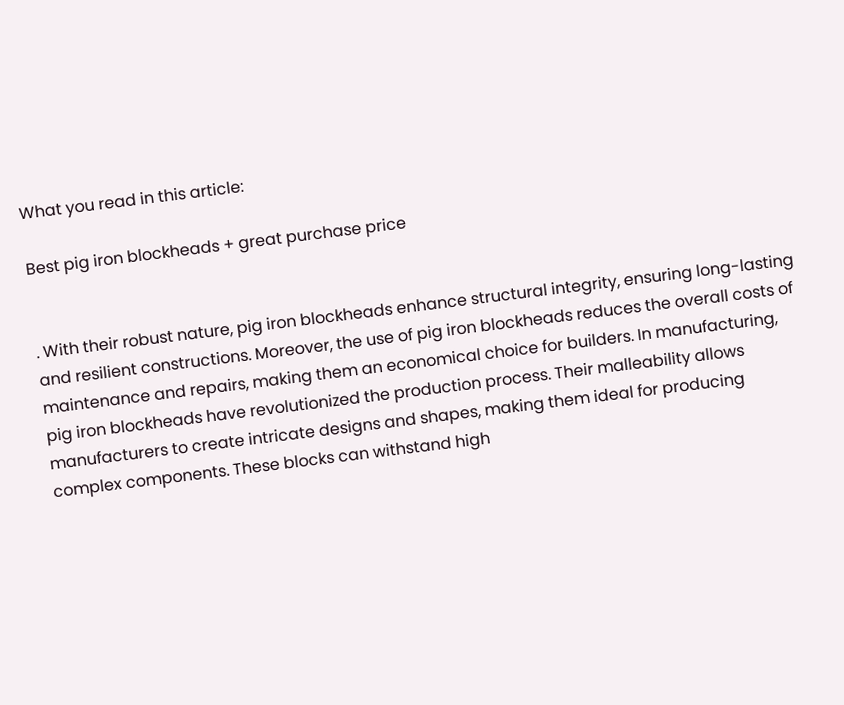What you read in this article:

Best pig iron blockheads + great purchase price


. With their robust nature, pig iron blockheads enhance structural integrity, ensuring long-lasting and resilient constructions. Moreover, the use of pig iron blockheads reduces the overall costs of maintenance and repairs, making them an economical choice for builders. In manufacturing, pig iron blockheads have revolutionized the production process. Their malleability allows manufacturers to create intricate designs and shapes, making them ideal for producing complex components. These blocks can withstand high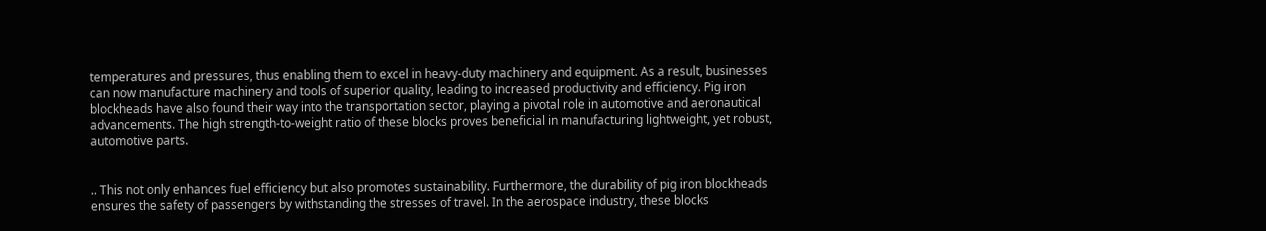temperatures and pressures, thus enabling them to excel in heavy-duty machinery and equipment. As a result, businesses can now manufacture machinery and tools of superior quality, leading to increased productivity and efficiency. Pig iron blockheads have also found their way into the transportation sector, playing a pivotal role in automotive and aeronautical advancements. The high strength-to-weight ratio of these blocks proves beneficial in manufacturing lightweight, yet robust, automotive parts.


.. This not only enhances fuel efficiency but also promotes sustainability. Furthermore, the durability of pig iron blockheads ensures the safety of passengers by withstanding the stresses of travel. In the aerospace industry, these blocks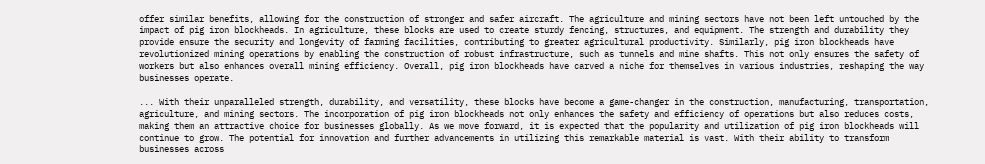offer similar benefits, allowing for the construction of stronger and safer aircraft. The agriculture and mining sectors have not been left untouched by the impact of pig iron blockheads. In agriculture, these blocks are used to create sturdy fencing, structures, and equipment. The strength and durability they provide ensure the security and longevity of farming facilities, contributing to greater agricultural productivity. Similarly, pig iron blockheads have revolutionized mining operations by enabling the construction of robust infrastructure, such as tunnels and mine shafts. This not only ensures the safety of workers but also enhances overall mining efficiency. Overall, pig iron blockheads have carved a niche for themselves in various industries, reshaping the way businesses operate.

... With their unparalleled strength, durability, and versatility, these blocks have become a game-changer in the construction, manufacturing, transportation, agriculture, and mining sectors. The incorporation of pig iron blockheads not only enhances the safety and efficiency of operations but also reduces costs, making them an attractive choice for businesses globally. As we move forward, it is expected that the popularity and utilization of pig iron blockheads will continue to grow. The potential for innovation and further advancements in utilizing this remarkable material is vast. With their ability to transform businesses across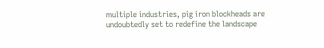multiple industries, pig iron blockheads are undoubtedly set to redefine the landscape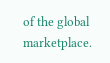of the global marketplace.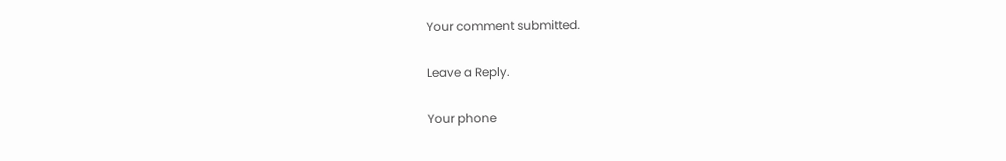Your comment submitted.

Leave a Reply.

Your phone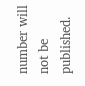number will not be published.